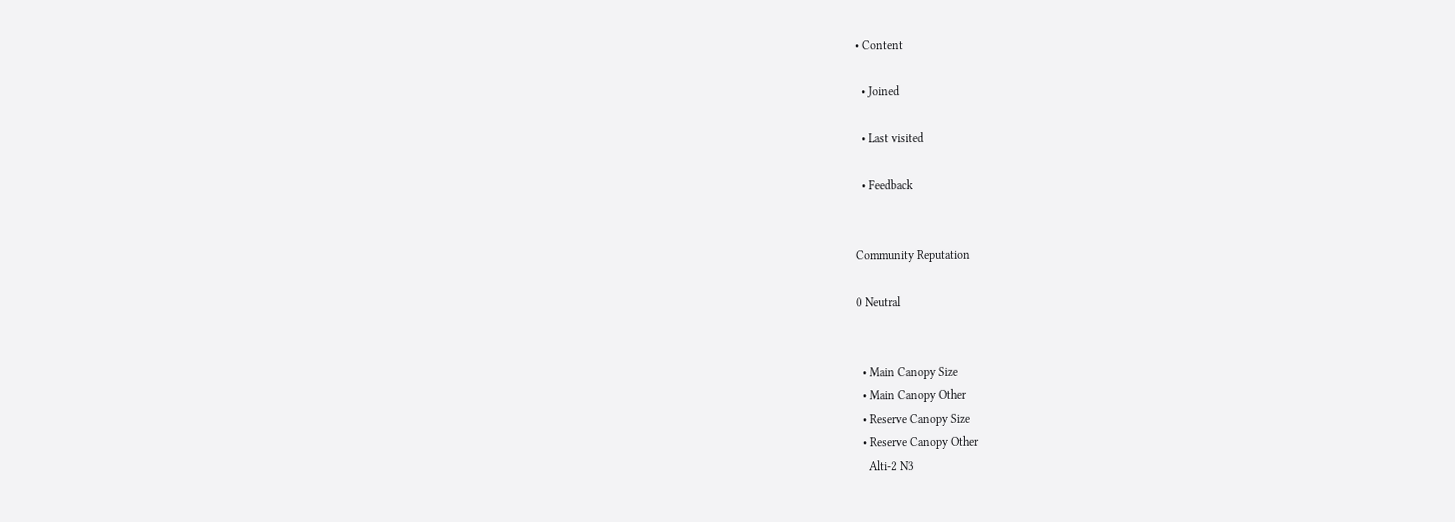• Content

  • Joined

  • Last visited

  • Feedback


Community Reputation

0 Neutral


  • Main Canopy Size
  • Main Canopy Other
  • Reserve Canopy Size
  • Reserve Canopy Other
    Alti-2 N3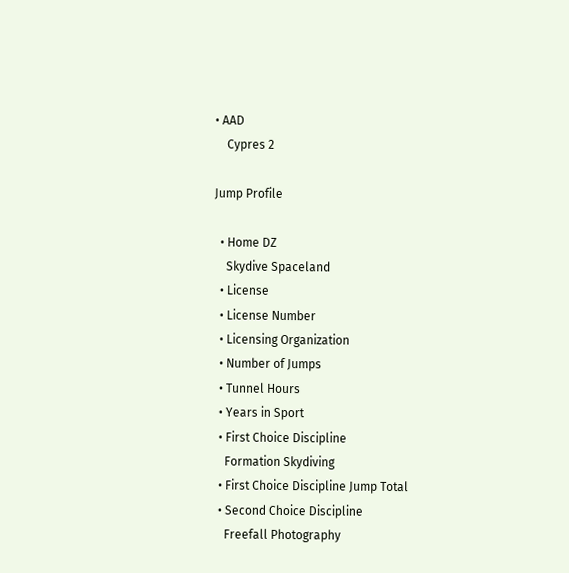• AAD
    Cypres 2

Jump Profile

  • Home DZ
    Skydive Spaceland
  • License
  • License Number
  • Licensing Organization
  • Number of Jumps
  • Tunnel Hours
  • Years in Sport
  • First Choice Discipline
    Formation Skydiving
  • First Choice Discipline Jump Total
  • Second Choice Discipline
    Freefall Photography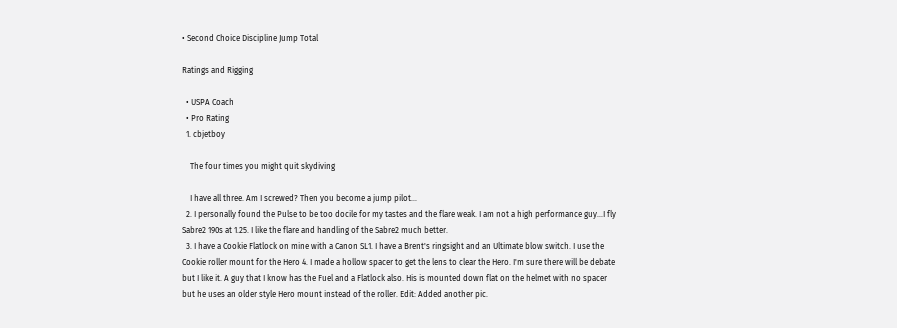• Second Choice Discipline Jump Total

Ratings and Rigging

  • USPA Coach
  • Pro Rating
  1. cbjetboy

    The four times you might quit skydiving

    I have all three. Am I screwed? Then you become a jump pilot...
  2. I personally found the Pulse to be too docile for my tastes and the flare weak. I am not a high performance guy...I fly Sabre2 190s at 1.25. I like the flare and handling of the Sabre2 much better.
  3. I have a Cookie Flatlock on mine with a Canon SL1. I have a Brent's ringsight and an Ultimate blow switch. I use the Cookie roller mount for the Hero 4. I made a hollow spacer to get the lens to clear the Hero. I'm sure there will be debate but I like it. A guy that I know has the Fuel and a Flatlock also. His is mounted down flat on the helmet with no spacer but he uses an older style Hero mount instead of the roller. Edit: Added another pic.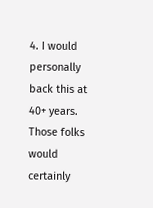4. I would personally back this at 40+ years. Those folks would certainly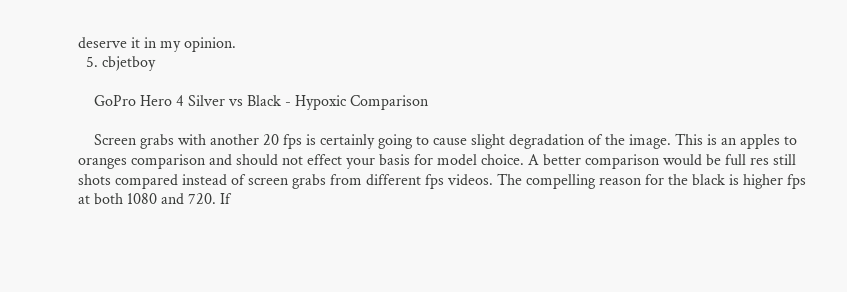deserve it in my opinion.
  5. cbjetboy

    GoPro Hero 4 Silver vs Black - Hypoxic Comparison

    Screen grabs with another 20 fps is certainly going to cause slight degradation of the image. This is an apples to oranges comparison and should not effect your basis for model choice. A better comparison would be full res still shots compared instead of screen grabs from different fps videos. The compelling reason for the black is higher fps at both 1080 and 720. If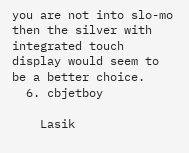you are not into slo-mo then the silver with integrated touch display would seem to be a better choice.
  6. cbjetboy

    Lasik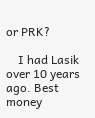or PRK?

    I had Lasik over 10 years ago. Best money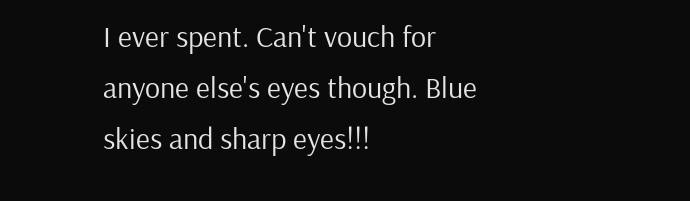I ever spent. Can't vouch for anyone else's eyes though. Blue skies and sharp eyes!!!